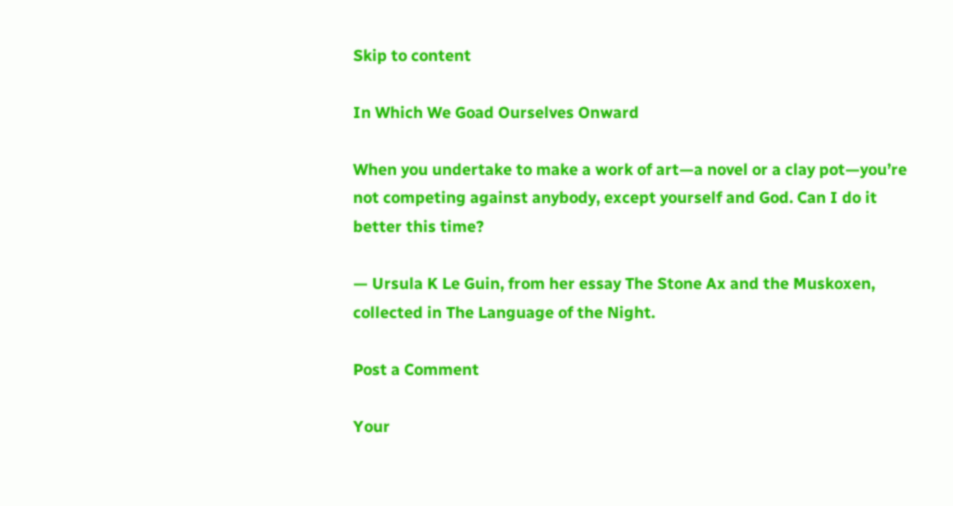Skip to content

In Which We Goad Ourselves Onward

When you undertake to make a work of art—a novel or a clay pot—you’re not competing against anybody, except yourself and God. Can I do it better this time?

— Ursula K Le Guin, from her essay The Stone Ax and the Muskoxen, collected in The Language of the Night.

Post a Comment

Your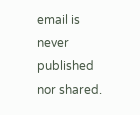email is never published nor shared.